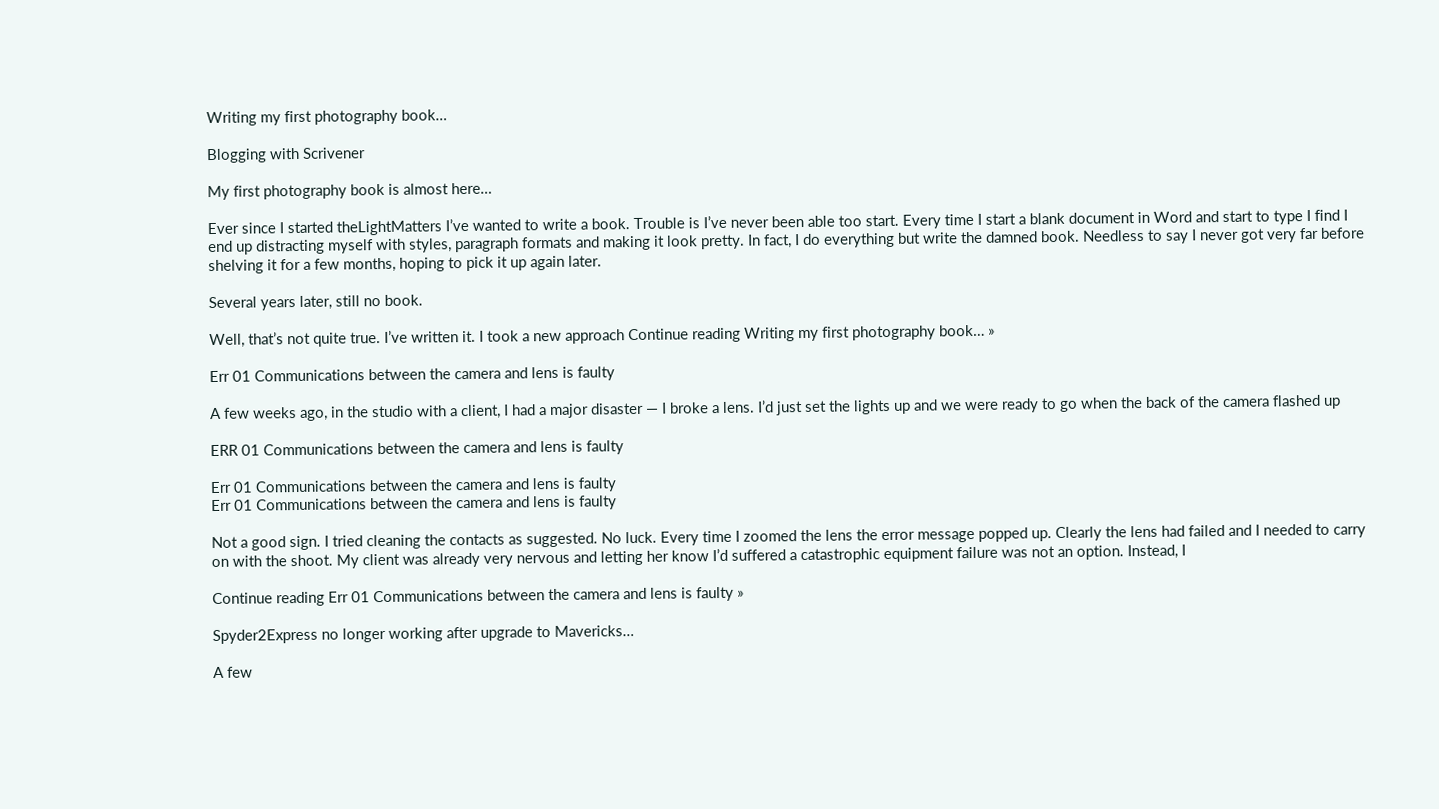Writing my first photography book…

Blogging with Scrivener

My first photography book is almost here…

Ever since I started theLightMatters I’ve wanted to write a book. Trouble is I’ve never been able too start. Every time I start a blank document in Word and start to type I find I end up distracting myself with styles, paragraph formats and making it look pretty. In fact, I do everything but write the damned book. Needless to say I never got very far before shelving it for a few months, hoping to pick it up again later.

Several years later, still no book.

Well, that’s not quite true. I’ve written it. I took a new approach Continue reading Writing my first photography book… »

Err 01 Communications between the camera and lens is faulty

A few weeks ago, in the studio with a client, I had a major disaster — I broke a lens. I’d just set the lights up and we were ready to go when the back of the camera flashed up

ERR 01 Communications between the camera and lens is faulty

Err 01 Communications between the camera and lens is faulty
Err 01 Communications between the camera and lens is faulty

Not a good sign. I tried cleaning the contacts as suggested. No luck. Every time I zoomed the lens the error message popped up. Clearly the lens had failed and I needed to carry on with the shoot. My client was already very nervous and letting her know I’d suffered a catastrophic equipment failure was not an option. Instead, I

Continue reading Err 01 Communications between the camera and lens is faulty »

Spyder2Express no longer working after upgrade to Mavericks…

A few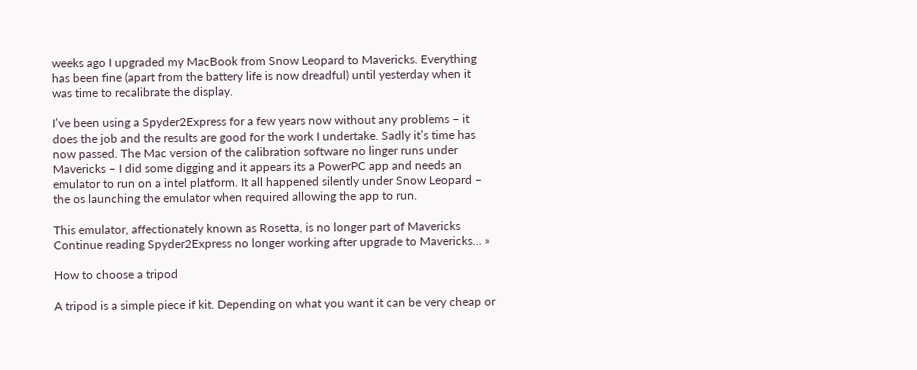weeks ago I upgraded my MacBook from Snow Leopard to Mavericks. Everything has been fine (apart from the battery life is now dreadful) until yesterday when it was time to recalibrate the display.

I’ve been using a Spyder2Express for a few years now without any problems – it does the job and the results are good for the work I undertake. Sadly it’s time has now passed. The Mac version of the calibration software no linger runs under Mavericks – I did some digging and it appears its a PowerPC app and needs an emulator to run on a intel platform. It all happened silently under Snow Leopard – the os launching the emulator when required allowing the app to run.

This emulator, affectionately known as Rosetta, is no longer part of Mavericks Continue reading Spyder2Express no longer working after upgrade to Mavericks… »

How to choose a tripod

A tripod is a simple piece if kit. Depending on what you want it can be very cheap or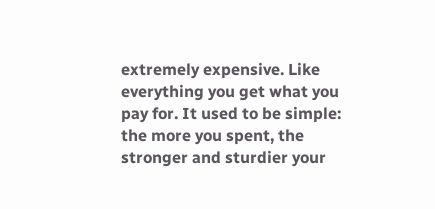extremely expensive. Like everything you get what you pay for. It used to be simple: the more you spent, the stronger and sturdier your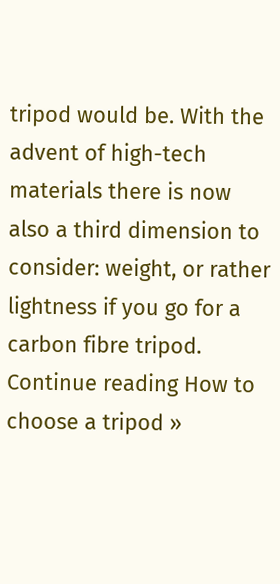tripod would be. With the advent of high-tech materials there is now also a third dimension to consider: weight, or rather lightness if you go for a carbon fibre tripod. Continue reading How to choose a tripod »